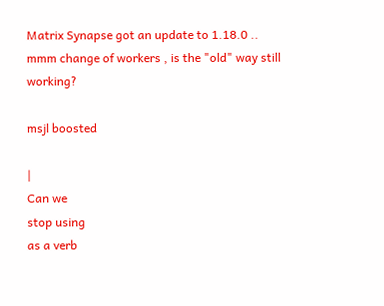Matrix Synapse got an update to 1.18.0 .. mmm change of workers , is the "old" way still working?

msjl boosted

|
Can we
stop using
as a verb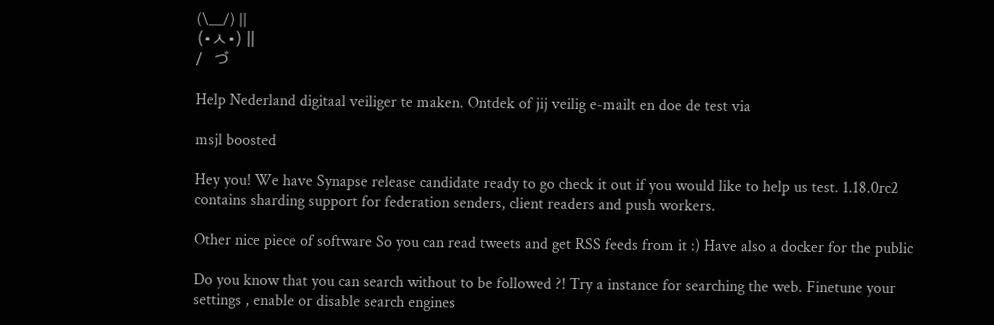(\__/) ||
(•ㅅ•) ||
/   づ

Help Nederland digitaal veiliger te maken. Ontdek of jij veilig e-mailt en doe de test via

msjl boosted

Hey you! We have Synapse release candidate ready to go check it out if you would like to help us test. 1.18.0rc2 contains sharding support for federation senders, client readers and push workers.

Other nice piece of software So you can read tweets and get RSS feeds from it :) Have also a docker for the public

Do you know that you can search without to be followed ?! Try a instance for searching the web. Finetune your settings , enable or disable search engines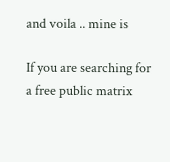and voila .. mine is

If you are searching for a free public matrix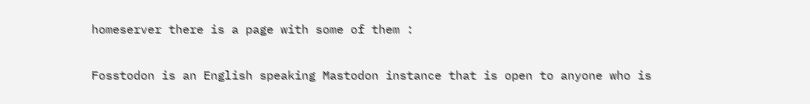homeserver there is a page with some of them :


Fosstodon is an English speaking Mastodon instance that is open to anyone who is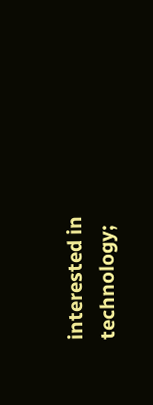interested in technology;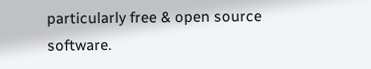particularly free & open source software.